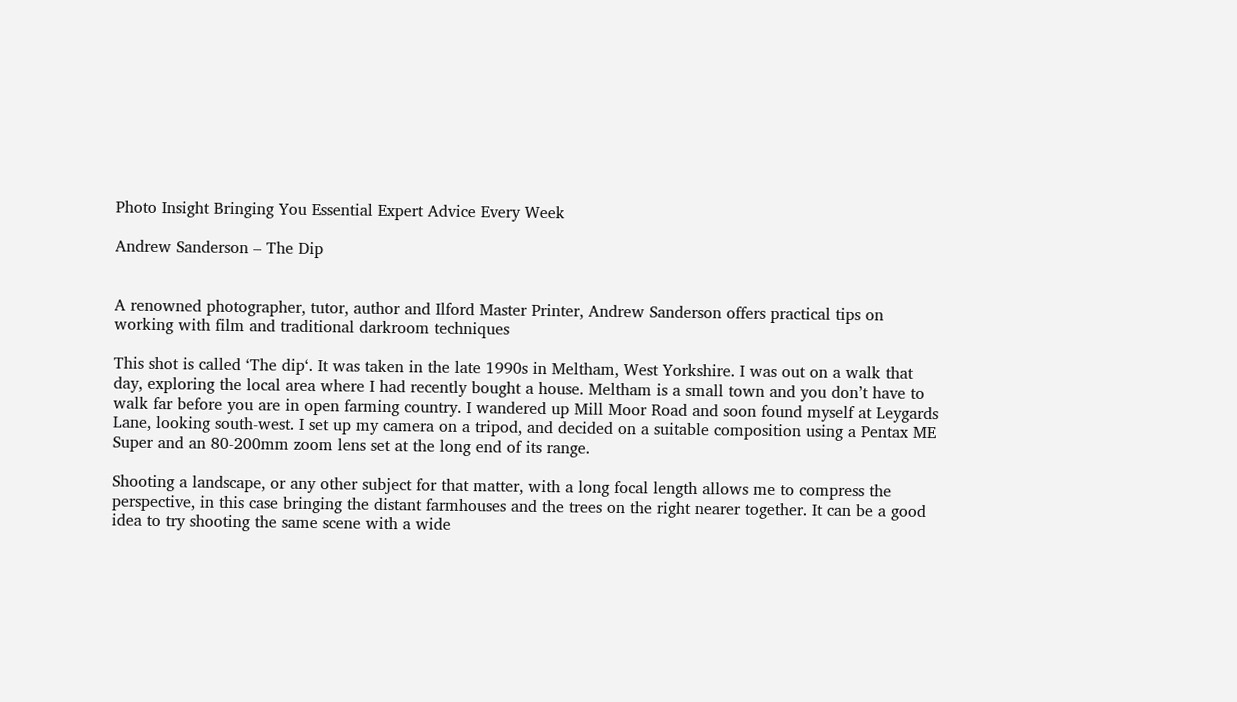Photo Insight Bringing You Essential Expert Advice Every Week

Andrew Sanderson – The Dip


A renowned photographer, tutor, author and Ilford Master Printer, Andrew Sanderson offers practical tips on working with film and traditional darkroom techniques

This shot is called ‘The dip‘. It was taken in the late 1990s in Meltham, West Yorkshire. I was out on a walk that day, exploring the local area where I had recently bought a house. Meltham is a small town and you don’t have to walk far before you are in open farming country. I wandered up Mill Moor Road and soon found myself at Leygards Lane, looking south-west. I set up my camera on a tripod, and decided on a suitable composition using a Pentax ME Super and an 80-200mm zoom lens set at the long end of its range.

Shooting a landscape, or any other subject for that matter, with a long focal length allows me to compress the perspective, in this case bringing the distant farmhouses and the trees on the right nearer together. It can be a good idea to try shooting the same scene with a wide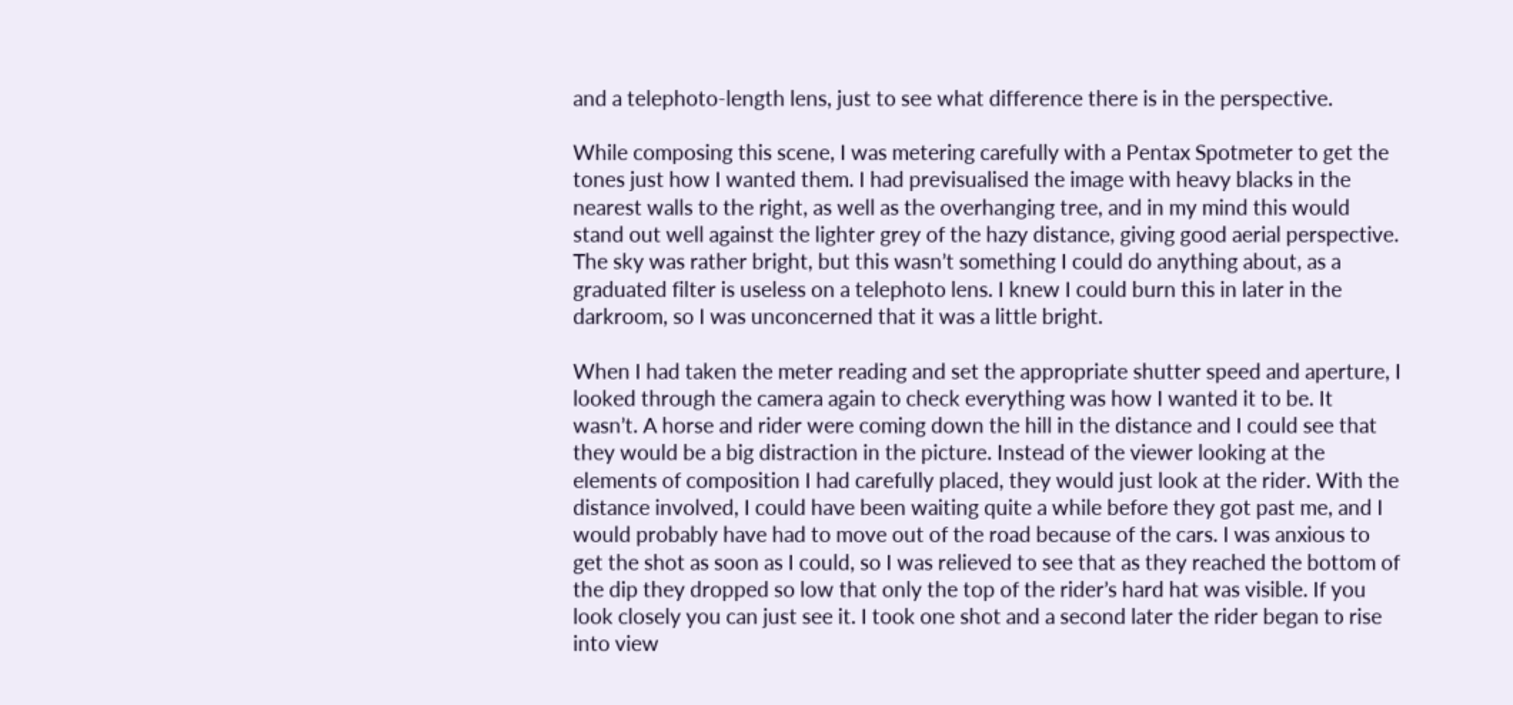and a telephoto-length lens, just to see what difference there is in the perspective.

While composing this scene, I was metering carefully with a Pentax Spotmeter to get the tones just how I wanted them. I had previsualised the image with heavy blacks in the nearest walls to the right, as well as the overhanging tree, and in my mind this would stand out well against the lighter grey of the hazy distance, giving good aerial perspective. The sky was rather bright, but this wasn’t something I could do anything about, as a graduated filter is useless on a telephoto lens. I knew I could burn this in later in the darkroom, so I was unconcerned that it was a little bright.

When I had taken the meter reading and set the appropriate shutter speed and aperture, I looked through the camera again to check everything was how I wanted it to be. It wasn’t. A horse and rider were coming down the hill in the distance and I could see that they would be a big distraction in the picture. Instead of the viewer looking at the elements of composition I had carefully placed, they would just look at the rider. With the distance involved, I could have been waiting quite a while before they got past me, and I would probably have had to move out of the road because of the cars. I was anxious to get the shot as soon as I could, so I was relieved to see that as they reached the bottom of the dip they dropped so low that only the top of the rider’s hard hat was visible. If you look closely you can just see it. I took one shot and a second later the rider began to rise into view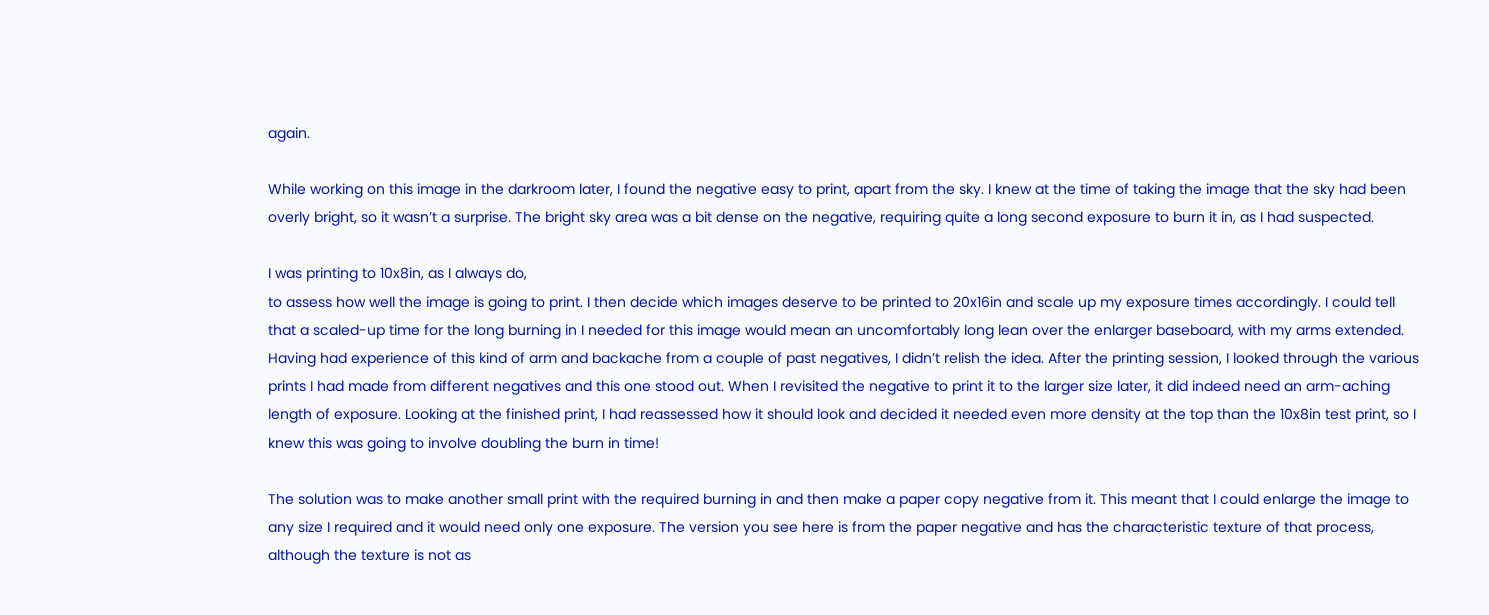again.

While working on this image in the darkroom later, I found the negative easy to print, apart from the sky. I knew at the time of taking the image that the sky had been overly bright, so it wasn’t a surprise. The bright sky area was a bit dense on the negative, requiring quite a long second exposure to burn it in, as I had suspected.

I was printing to 10x8in, as I always do,
to assess how well the image is going to print. I then decide which images deserve to be printed to 20x16in and scale up my exposure times accordingly. I could tell that a scaled-up time for the long burning in I needed for this image would mean an uncomfortably long lean over the enlarger baseboard, with my arms extended. Having had experience of this kind of arm and backache from a couple of past negatives, I didn’t relish the idea. After the printing session, I looked through the various prints I had made from different negatives and this one stood out. When I revisited the negative to print it to the larger size later, it did indeed need an arm-aching length of exposure. Looking at the finished print, I had reassessed how it should look and decided it needed even more density at the top than the 10x8in test print, so I knew this was going to involve doubling the burn in time!

The solution was to make another small print with the required burning in and then make a paper copy negative from it. This meant that I could enlarge the image to any size I required and it would need only one exposure. The version you see here is from the paper negative and has the characteristic texture of that process, although the texture is not as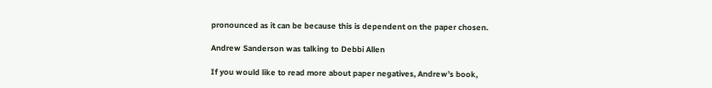pronounced as it can be because this is dependent on the paper chosen.

Andrew Sanderson was talking to Debbi Allen

If you would like to read more about paper negatives, Andrew’s book,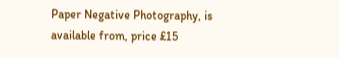Paper Negative Photography, is available from, price £15